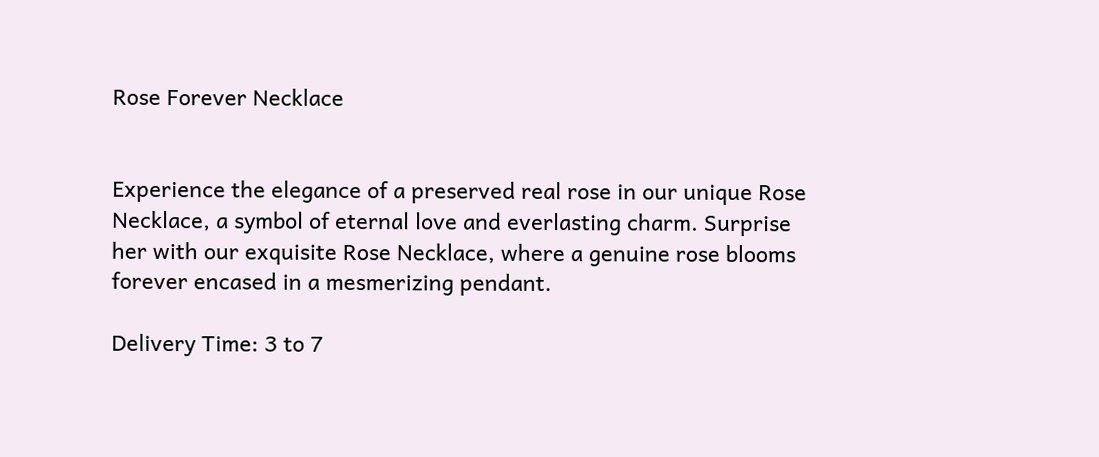Rose Forever Necklace


Experience the elegance of a preserved real rose in our unique Rose Necklace, a symbol of eternal love and everlasting charm. Surprise her with our exquisite Rose Necklace, where a genuine rose blooms forever encased in a mesmerizing pendant.

Delivery Time: 3 to 7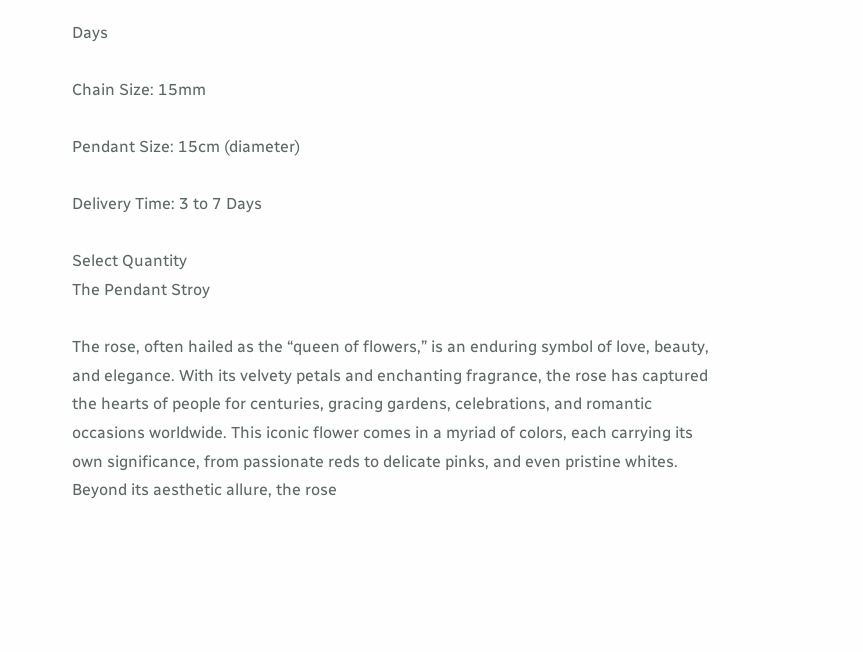Days

Chain Size: 15mm

Pendant Size: 15cm (diameter)

Delivery Time: 3 to 7 Days

Select Quantity
The Pendant Stroy

The rose, often hailed as the “queen of flowers,” is an enduring symbol of love, beauty, and elegance. With its velvety petals and enchanting fragrance, the rose has captured the hearts of people for centuries, gracing gardens, celebrations, and romantic occasions worldwide. This iconic flower comes in a myriad of colors, each carrying its own significance, from passionate reds to delicate pinks, and even pristine whites. Beyond its aesthetic allure, the rose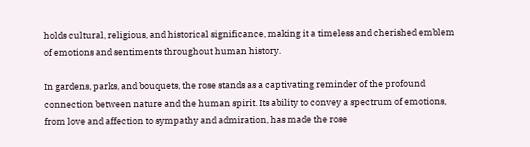holds cultural, religious, and historical significance, making it a timeless and cherished emblem of emotions and sentiments throughout human history.

In gardens, parks, and bouquets, the rose stands as a captivating reminder of the profound connection between nature and the human spirit. Its ability to convey a spectrum of emotions, from love and affection to sympathy and admiration, has made the rose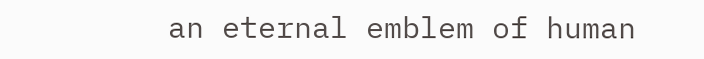an eternal emblem of human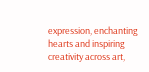expression, enchanting hearts and inspiring creativity across art,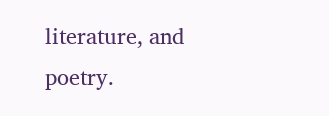literature, and poetry.